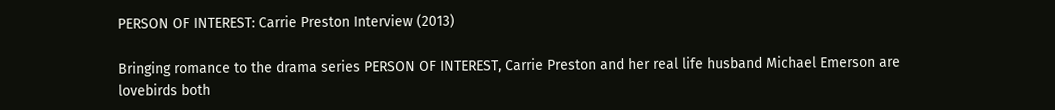PERSON OF INTEREST: Carrie Preston Interview (2013)

Bringing romance to the drama series PERSON OF INTEREST, Carrie Preston and her real life husband Michael Emerson are lovebirds both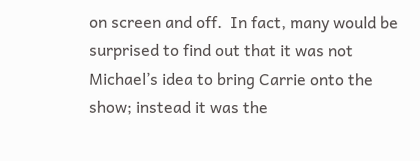on screen and off.  In fact, many would be surprised to find out that it was not Michael’s idea to bring Carrie onto the show; instead it was the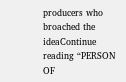producers who broached the ideaContinue reading “PERSON OF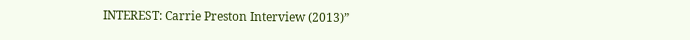INTEREST: Carrie Preston Interview (2013)”